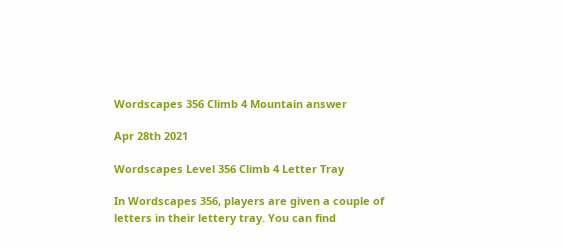Wordscapes 356 Climb 4 Mountain answer

Apr 28th 2021

Wordscapes Level 356 Climb 4 Letter Tray

In Wordscapes 356, players are given a couple of letters in their lettery tray. You can find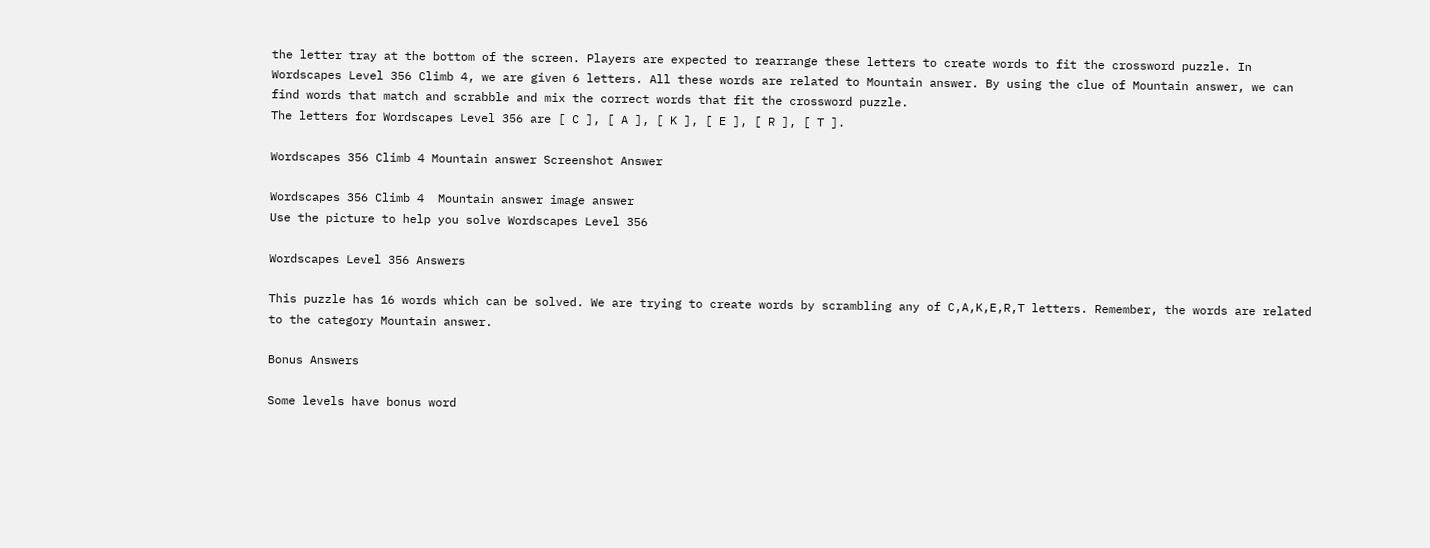the letter tray at the bottom of the screen. Players are expected to rearrange these letters to create words to fit the crossword puzzle. In Wordscapes Level 356 Climb 4, we are given 6 letters. All these words are related to Mountain answer. By using the clue of Mountain answer, we can find words that match and scrabble and mix the correct words that fit the crossword puzzle.
The letters for Wordscapes Level 356 are [ C ], [ A ], [ K ], [ E ], [ R ], [ T ].

Wordscapes 356 Climb 4 Mountain answer Screenshot Answer

Wordscapes 356 Climb 4  Mountain answer image answer
Use the picture to help you solve Wordscapes Level 356

Wordscapes Level 356 Answers

This puzzle has 16 words which can be solved. We are trying to create words by scrambling any of C,A,K,E,R,T letters. Remember, the words are related to the category Mountain answer.

Bonus Answers

Some levels have bonus word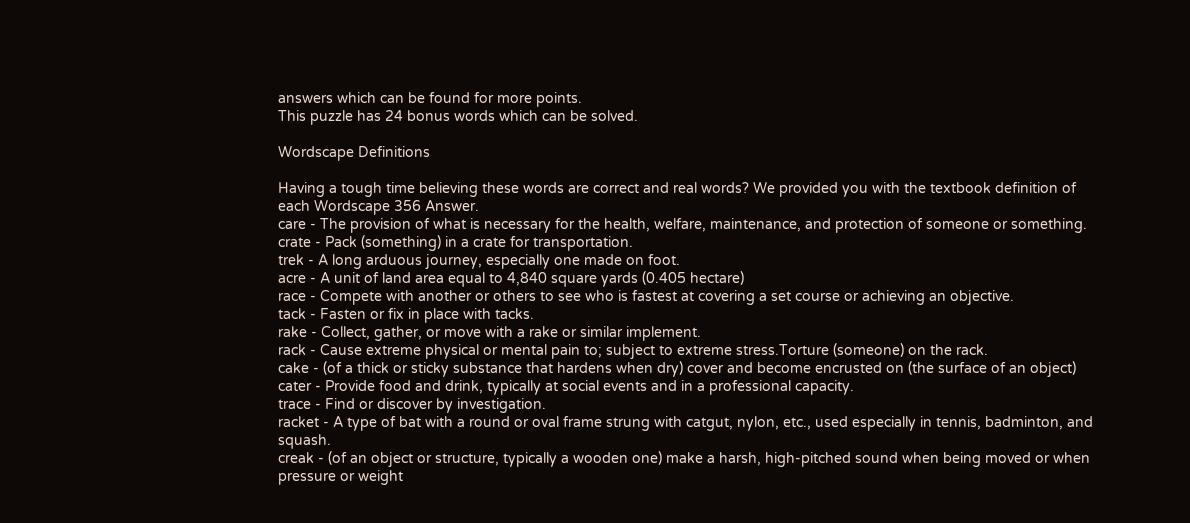answers which can be found for more points.
This puzzle has 24 bonus words which can be solved.

Wordscape Definitions

Having a tough time believing these words are correct and real words? We provided you with the textbook definition of each Wordscape 356 Answer.
care - The provision of what is necessary for the health, welfare, maintenance, and protection of someone or something.
crate - Pack (something) in a crate for transportation.
trek - A long arduous journey, especially one made on foot.
acre - A unit of land area equal to 4,840 square yards (0.405 hectare)
race - Compete with another or others to see who is fastest at covering a set course or achieving an objective.
tack - Fasten or fix in place with tacks.
rake - Collect, gather, or move with a rake or similar implement.
rack - Cause extreme physical or mental pain to; subject to extreme stress.Torture (someone) on the rack.
cake - (of a thick or sticky substance that hardens when dry) cover and become encrusted on (the surface of an object)
cater - Provide food and drink, typically at social events and in a professional capacity.
trace - Find or discover by investigation.
racket - A type of bat with a round or oval frame strung with catgut, nylon, etc., used especially in tennis, badminton, and squash.
creak - (of an object or structure, typically a wooden one) make a harsh, high-pitched sound when being moved or when pressure or weight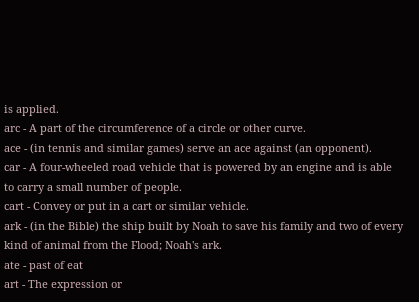is applied.
arc - A part of the circumference of a circle or other curve.
ace - (in tennis and similar games) serve an ace against (an opponent).
car - A four-wheeled road vehicle that is powered by an engine and is able to carry a small number of people.
cart - Convey or put in a cart or similar vehicle.
ark - (in the Bible) the ship built by Noah to save his family and two of every kind of animal from the Flood; Noah's ark.
ate - past of eat
art - The expression or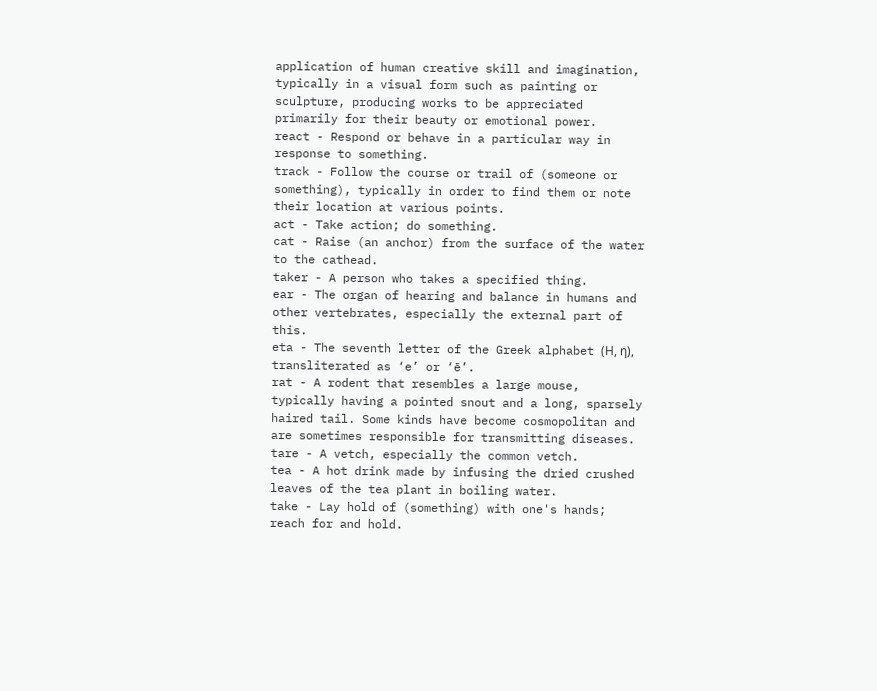application of human creative skill and imagination, typically in a visual form such as painting or sculpture, producing works to be appreciated primarily for their beauty or emotional power.
react - Respond or behave in a particular way in response to something.
track - Follow the course or trail of (someone or something), typically in order to find them or note their location at various points.
act - Take action; do something.
cat - Raise (an anchor) from the surface of the water to the cathead.
taker - A person who takes a specified thing.
ear - The organ of hearing and balance in humans and other vertebrates, especially the external part of this.
eta - The seventh letter of the Greek alphabet (Η, η), transliterated as ‘e’ or ‘ē’.
rat - A rodent that resembles a large mouse, typically having a pointed snout and a long, sparsely haired tail. Some kinds have become cosmopolitan and are sometimes responsible for transmitting diseases.
tare - A vetch, especially the common vetch.
tea - A hot drink made by infusing the dried crushed leaves of the tea plant in boiling water.
take - Lay hold of (something) with one's hands; reach for and hold.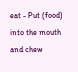eat - Put (food) into the mouth and chew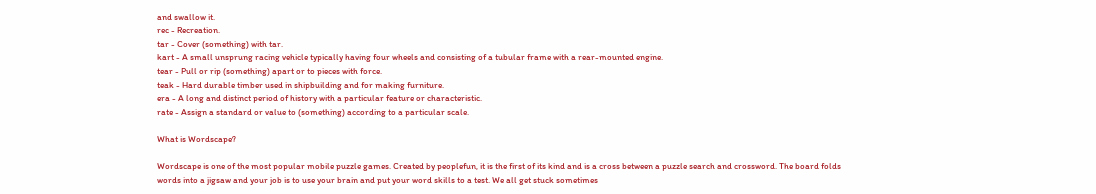and swallow it.
rec - Recreation.
tar - Cover (something) with tar.
kart - A small unsprung racing vehicle typically having four wheels and consisting of a tubular frame with a rear-mounted engine.
tear - Pull or rip (something) apart or to pieces with force.
teak - Hard durable timber used in shipbuilding and for making furniture.
era - A long and distinct period of history with a particular feature or characteristic.
rate - Assign a standard or value to (something) according to a particular scale.

What is Wordscape?

Wordscape is one of the most popular mobile puzzle games. Created by peoplefun, it is the first of its kind and is a cross between a puzzle search and crossword. The board folds words into a jigsaw and your job is to use your brain and put your word skills to a test. We all get stuck sometimes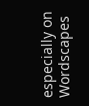especially on Wordscapes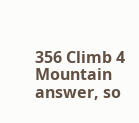356 Climb 4 Mountain answer, so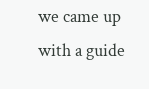we came up with a guide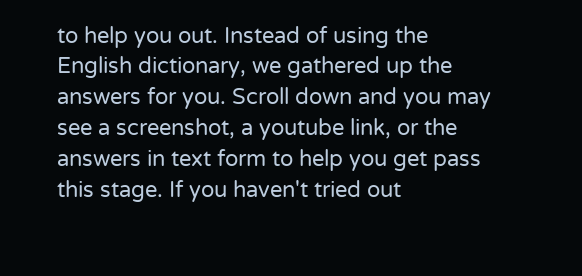to help you out. Instead of using the English dictionary, we gathered up the answers for you. Scroll down and you may see a screenshot, a youtube link, or the answers in text form to help you get pass this stage. If you haven't tried out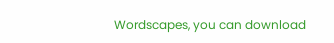Wordscapes, you can download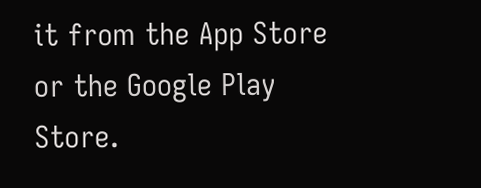it from the App Store or the Google Play Store.